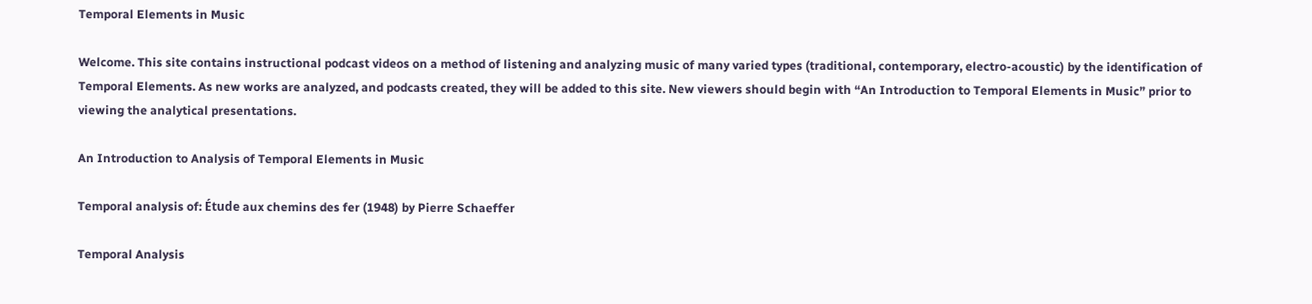Temporal Elements in Music

Welcome. This site contains instructional podcast videos on a method of listening and analyzing music of many varied types (traditional, contemporary, electro-acoustic) by the identification of Temporal Elements. As new works are analyzed, and podcasts created, they will be added to this site. New viewers should begin with “An Introduction to Temporal Elements in Music” prior to viewing the analytical presentations.

An Introduction to Analysis of Temporal Elements in Music

Temporal analysis of: Étude aux chemins des fer (1948) by Pierre Schaeffer

Temporal Analysis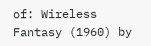of: Wireless Fantasy (1960) by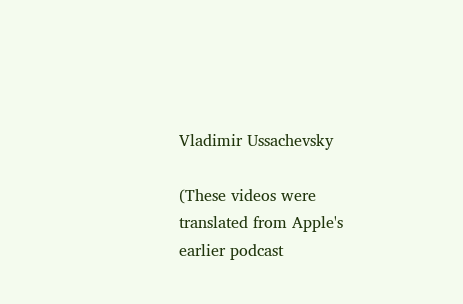Vladimir Ussachevsky

(These videos were translated from Apple's earlier podcast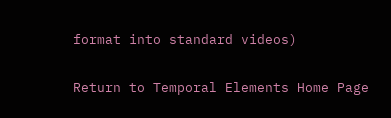format into standard videos)

Return to Temporal Elements Home Page